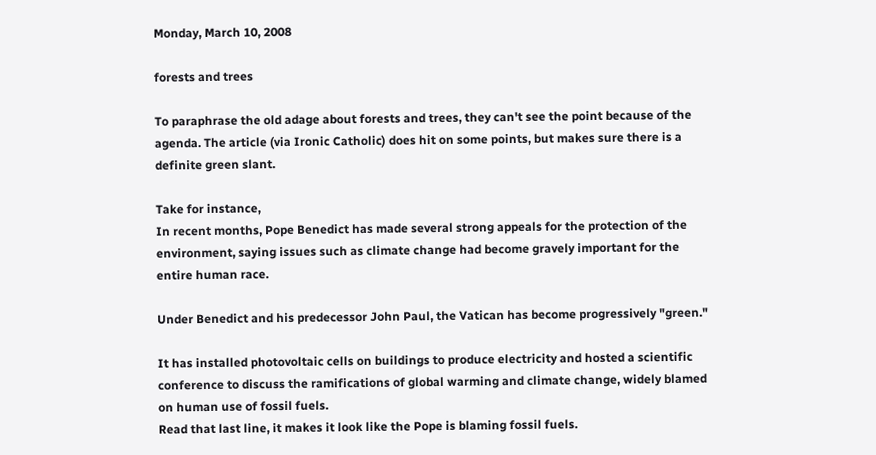Monday, March 10, 2008

forests and trees

To paraphrase the old adage about forests and trees, they can't see the point because of the agenda. The article (via Ironic Catholic) does hit on some points, but makes sure there is a definite green slant.

Take for instance,
In recent months, Pope Benedict has made several strong appeals for the protection of the environment, saying issues such as climate change had become gravely important for the entire human race.

Under Benedict and his predecessor John Paul, the Vatican has become progressively "green."

It has installed photovoltaic cells on buildings to produce electricity and hosted a scientific conference to discuss the ramifications of global warming and climate change, widely blamed on human use of fossil fuels.
Read that last line, it makes it look like the Pope is blaming fossil fuels.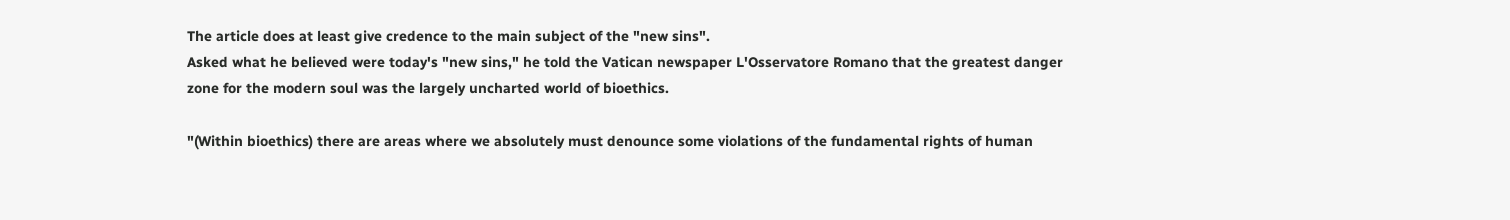The article does at least give credence to the main subject of the "new sins".
Asked what he believed were today's "new sins," he told the Vatican newspaper L'Osservatore Romano that the greatest danger zone for the modern soul was the largely uncharted world of bioethics.

"(Within bioethics) there are areas where we absolutely must denounce some violations of the fundamental rights of human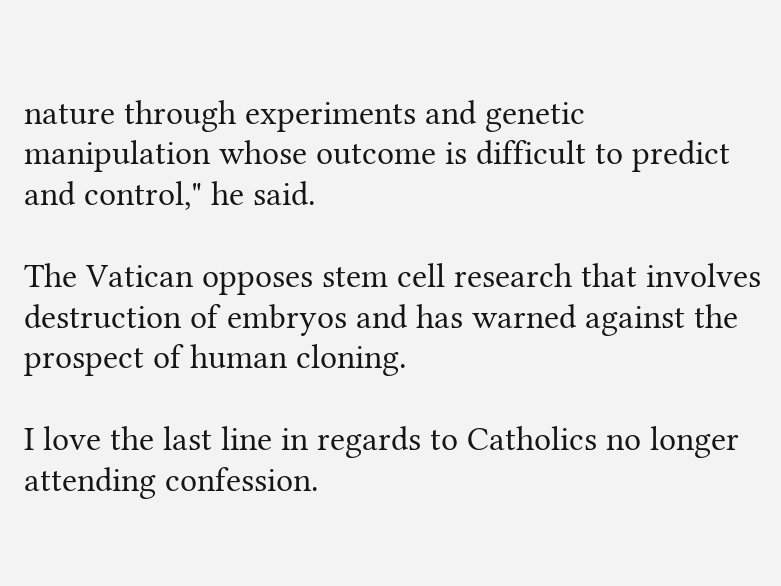nature through experiments and genetic manipulation whose outcome is difficult to predict and control," he said.

The Vatican opposes stem cell research that involves destruction of embryos and has warned against the prospect of human cloning.

I love the last line in regards to Catholics no longer attending confession.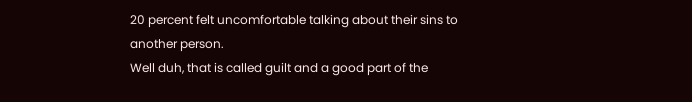20 percent felt uncomfortable talking about their sins to another person.
Well duh, that is called guilt and a good part of the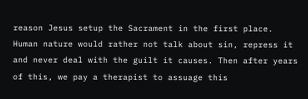reason Jesus setup the Sacrament in the first place. Human nature would rather not talk about sin, repress it and never deal with the guilt it causes. Then after years of this, we pay a therapist to assuage this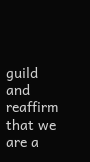guild and reaffirm that we are a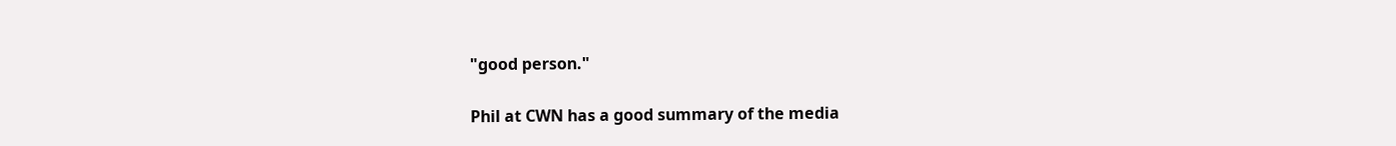"good person."

Phil at CWN has a good summary of the media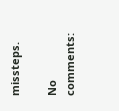missteps.

No comments: